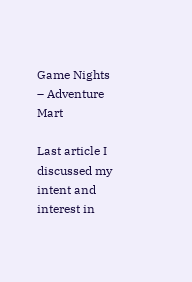Game Nights – Adventure Mart

Last article I discussed my intent and interest in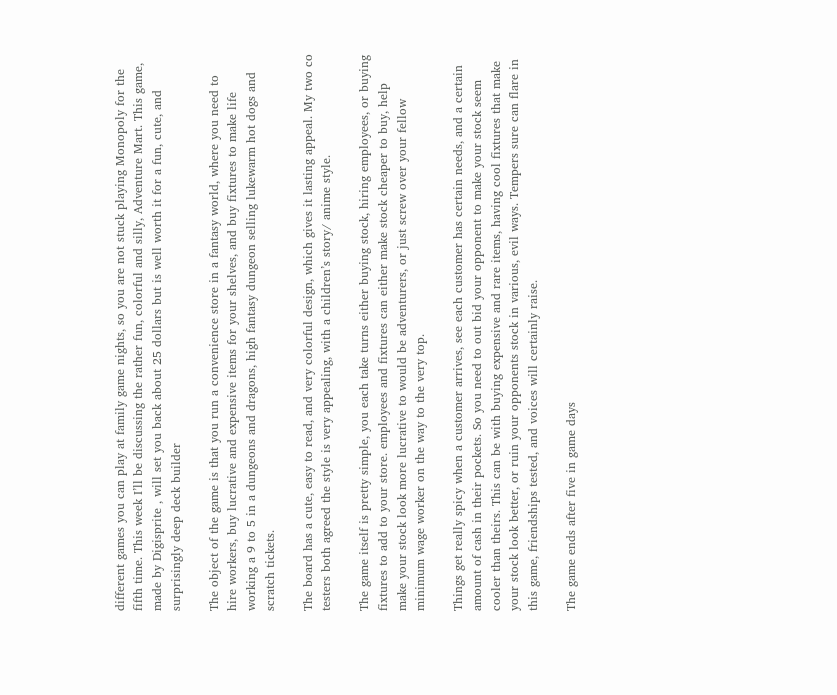different games you can play at family game nights, so you are not stuck playing Monopoly for the fifth time. This week I’ll be discussing the rather fun, colorful and silly, Adventure Mart. This game, made by Digisprite , will set you back about 25 dollars but is well worth it for a fun, cute, and surprisingly deep deck builder

The object of the game is that you run a convenience store in a fantasy world, where you need to hire workers, buy lucrative and expensive items for your shelves, and buy fixtures to make life working a 9 to 5 in a dungeons and dragons, high fantasy dungeon selling lukewarm hot dogs and scratch tickets.

The board has a cute, easy to read, and very colorful design, which gives it lasting appeal. My two co testers both agreed the style is very appealing, with a children’s story/ anime style.

The game itself is pretty simple, you each take turns either buying stock, hiring employees, or buying fixtures to add to your store. employees and fixtures can either make stock cheaper to buy, help make your stock look more lucrative to would be adventurers, or just screw over your fellow minimum wage worker on the way to the very top.

Things get really spicy when a customer arrives, see each customer has certain needs, and a certain amount of cash in their pockets. So you need to out bid your opponent to make your stock seem cooler than theirs. This can be with buying expensive and rare items, having cool fixtures that make your stock look better, or ruin your opponents stock in various, evil ways. Tempers sure can flare in this game, friendships tested, and voices will certainly raise.

The game ends after five in game days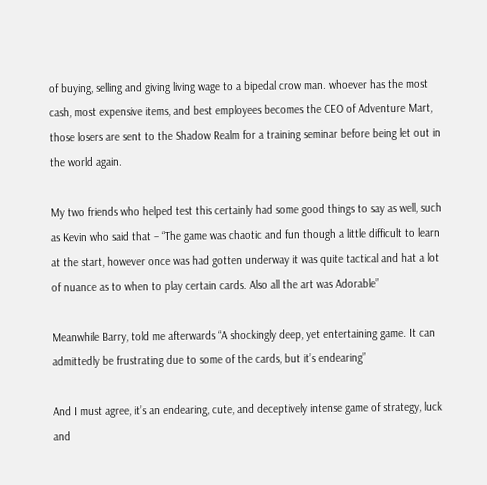of buying, selling and giving living wage to a bipedal crow man. whoever has the most cash, most expensive items, and best employees becomes the CEO of Adventure Mart, those losers are sent to the Shadow Realm for a training seminar before being let out in the world again.

My two friends who helped test this certainly had some good things to say as well, such as Kevin who said that – “The game was chaotic and fun though a little difficult to learn at the start, however once was had gotten underway it was quite tactical and hat a lot of nuance as to when to play certain cards. Also all the art was Adorable”

Meanwhile Barry, told me afterwards “A shockingly deep, yet entertaining game. It can admittedly be frustrating due to some of the cards, but it’s endearing”

And I must agree, it’s an endearing, cute, and deceptively intense game of strategy, luck and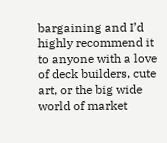bargaining and I’d highly recommend it to anyone with a love of deck builders, cute art, or the big wide world of market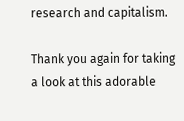research and capitalism.

Thank you again for taking a look at this adorable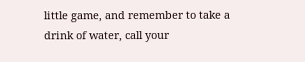little game, and remember to take a drink of water, call your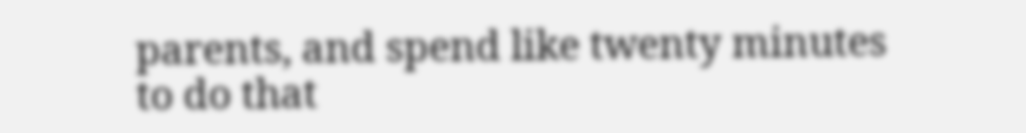parents, and spend like twenty minutes to do that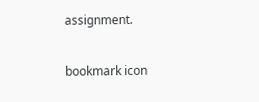assignment.

bookmark icon